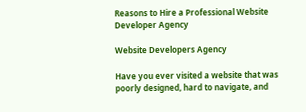Reasons to Hire a Professional Website Developer Agency

Website Developers Agency

Have you ever visited a website that was poorly designed, hard to navigate, and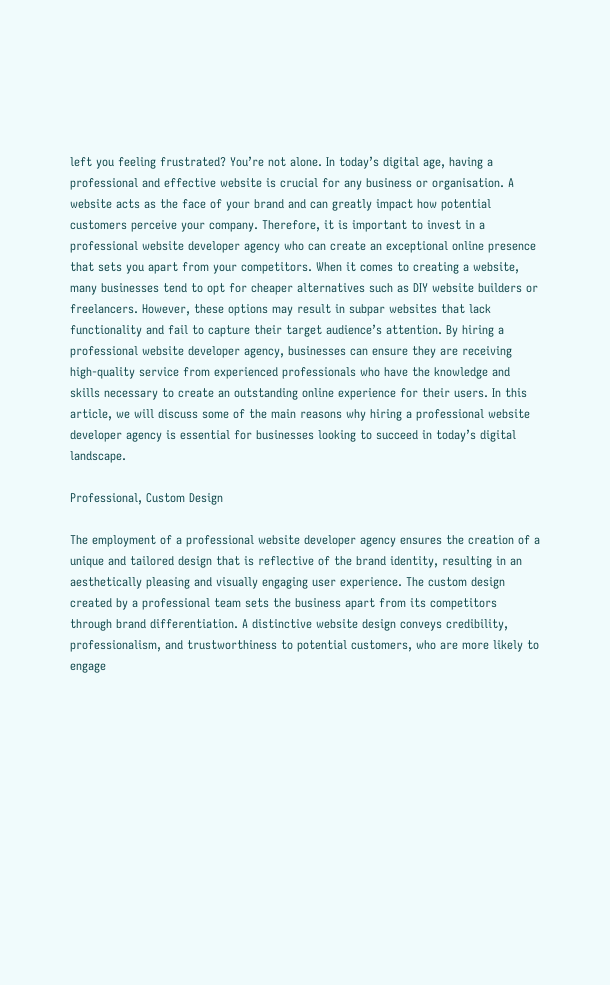left you feeling frustrated? You’re not alone. In today’s digital age, having a professional and effective website is crucial for any business or organisation. A website acts as the face of your brand and can greatly impact how potential customers perceive your company. Therefore, it is important to invest in a professional website developer agency who can create an exceptional online presence that sets you apart from your competitors. When it comes to creating a website, many businesses tend to opt for cheaper alternatives such as DIY website builders or freelancers. However, these options may result in subpar websites that lack functionality and fail to capture their target audience’s attention. By hiring a professional website developer agency, businesses can ensure they are receiving high-quality service from experienced professionals who have the knowledge and skills necessary to create an outstanding online experience for their users. In this article, we will discuss some of the main reasons why hiring a professional website developer agency is essential for businesses looking to succeed in today’s digital landscape.

Professional, Custom Design

The employment of a professional website developer agency ensures the creation of a unique and tailored design that is reflective of the brand identity, resulting in an aesthetically pleasing and visually engaging user experience. The custom design created by a professional team sets the business apart from its competitors through brand differentiation. A distinctive website design conveys credibility, professionalism, and trustworthiness to potential customers, who are more likely to engage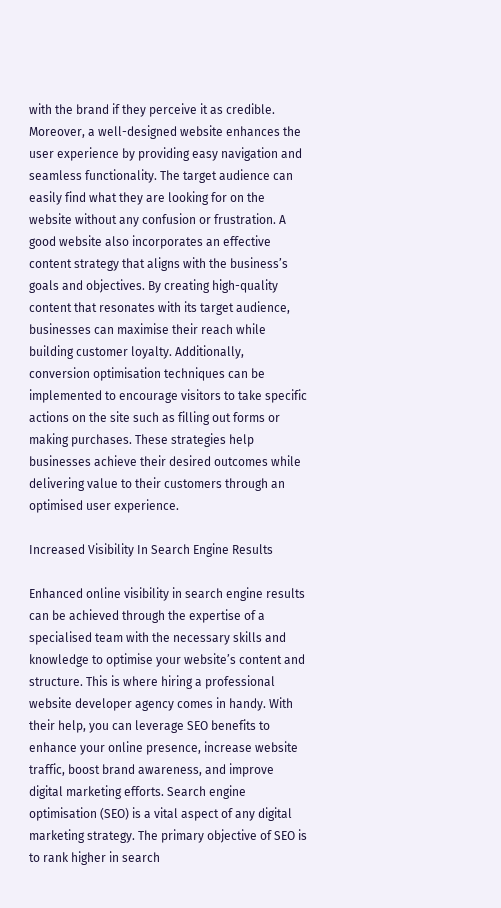with the brand if they perceive it as credible. Moreover, a well-designed website enhances the user experience by providing easy navigation and seamless functionality. The target audience can easily find what they are looking for on the website without any confusion or frustration. A good website also incorporates an effective content strategy that aligns with the business’s goals and objectives. By creating high-quality content that resonates with its target audience, businesses can maximise their reach while building customer loyalty. Additionally, conversion optimisation techniques can be implemented to encourage visitors to take specific actions on the site such as filling out forms or making purchases. These strategies help businesses achieve their desired outcomes while delivering value to their customers through an optimised user experience.

Increased Visibility In Search Engine Results

Enhanced online visibility in search engine results can be achieved through the expertise of a specialised team with the necessary skills and knowledge to optimise your website’s content and structure. This is where hiring a professional website developer agency comes in handy. With their help, you can leverage SEO benefits to enhance your online presence, increase website traffic, boost brand awareness, and improve digital marketing efforts. Search engine optimisation (SEO) is a vital aspect of any digital marketing strategy. The primary objective of SEO is to rank higher in search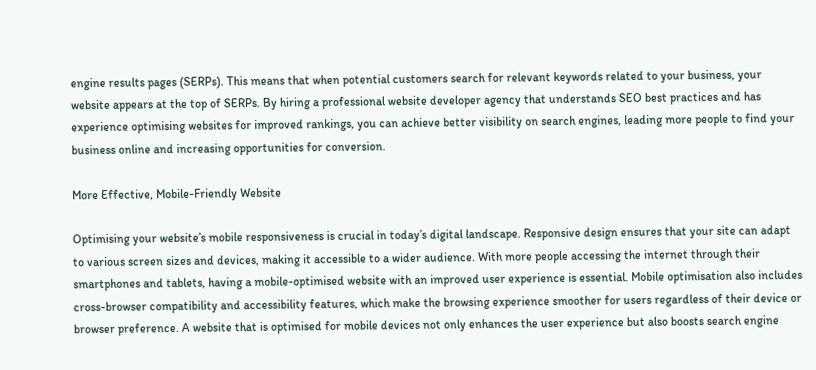engine results pages (SERPs). This means that when potential customers search for relevant keywords related to your business, your website appears at the top of SERPs. By hiring a professional website developer agency that understands SEO best practices and has experience optimising websites for improved rankings, you can achieve better visibility on search engines, leading more people to find your business online and increasing opportunities for conversion.

More Effective, Mobile-Friendly Website

Optimising your website’s mobile responsiveness is crucial in today’s digital landscape. Responsive design ensures that your site can adapt to various screen sizes and devices, making it accessible to a wider audience. With more people accessing the internet through their smartphones and tablets, having a mobile-optimised website with an improved user experience is essential. Mobile optimisation also includes cross-browser compatibility and accessibility features, which make the browsing experience smoother for users regardless of their device or browser preference. A website that is optimised for mobile devices not only enhances the user experience but also boosts search engine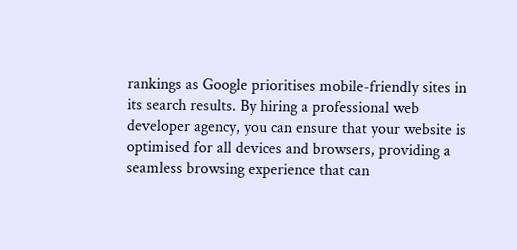rankings as Google prioritises mobile-friendly sites in its search results. By hiring a professional web developer agency, you can ensure that your website is optimised for all devices and browsers, providing a seamless browsing experience that can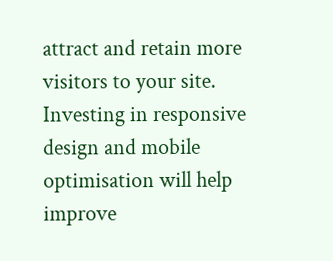attract and retain more visitors to your site. Investing in responsive design and mobile optimisation will help improve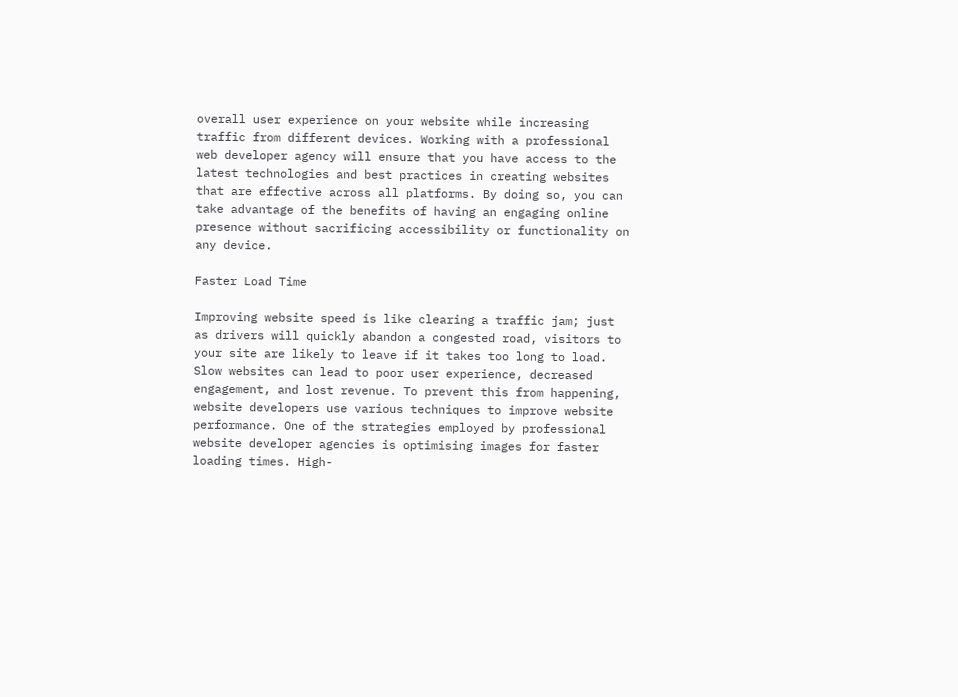overall user experience on your website while increasing traffic from different devices. Working with a professional web developer agency will ensure that you have access to the latest technologies and best practices in creating websites that are effective across all platforms. By doing so, you can take advantage of the benefits of having an engaging online presence without sacrificing accessibility or functionality on any device.

Faster Load Time

Improving website speed is like clearing a traffic jam; just as drivers will quickly abandon a congested road, visitors to your site are likely to leave if it takes too long to load. Slow websites can lead to poor user experience, decreased engagement, and lost revenue. To prevent this from happening, website developers use various techniques to improve website performance. One of the strategies employed by professional website developer agencies is optimising images for faster loading times. High-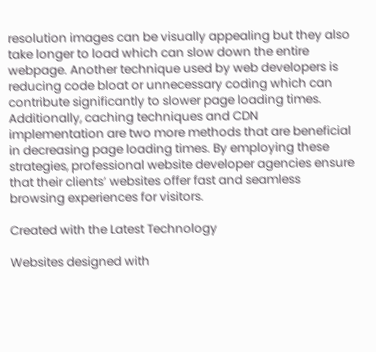resolution images can be visually appealing but they also take longer to load which can slow down the entire webpage. Another technique used by web developers is reducing code bloat or unnecessary coding which can contribute significantly to slower page loading times. Additionally, caching techniques and CDN implementation are two more methods that are beneficial in decreasing page loading times. By employing these strategies, professional website developer agencies ensure that their clients’ websites offer fast and seamless browsing experiences for visitors.

Created with the Latest Technology

Websites designed with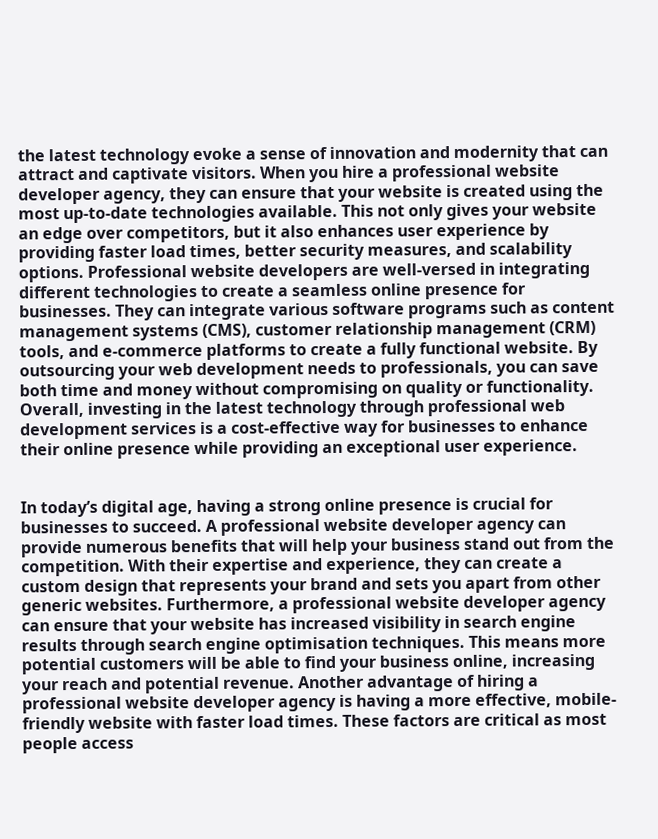the latest technology evoke a sense of innovation and modernity that can attract and captivate visitors. When you hire a professional website developer agency, they can ensure that your website is created using the most up-to-date technologies available. This not only gives your website an edge over competitors, but it also enhances user experience by providing faster load times, better security measures, and scalability options. Professional website developers are well-versed in integrating different technologies to create a seamless online presence for businesses. They can integrate various software programs such as content management systems (CMS), customer relationship management (CRM) tools, and e-commerce platforms to create a fully functional website. By outsourcing your web development needs to professionals, you can save both time and money without compromising on quality or functionality. Overall, investing in the latest technology through professional web development services is a cost-effective way for businesses to enhance their online presence while providing an exceptional user experience.


In today’s digital age, having a strong online presence is crucial for businesses to succeed. A professional website developer agency can provide numerous benefits that will help your business stand out from the competition. With their expertise and experience, they can create a custom design that represents your brand and sets you apart from other generic websites. Furthermore, a professional website developer agency can ensure that your website has increased visibility in search engine results through search engine optimisation techniques. This means more potential customers will be able to find your business online, increasing your reach and potential revenue. Another advantage of hiring a professional website developer agency is having a more effective, mobile-friendly website with faster load times. These factors are critical as most people access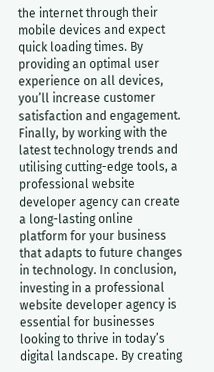the internet through their mobile devices and expect quick loading times. By providing an optimal user experience on all devices, you’ll increase customer satisfaction and engagement. Finally, by working with the latest technology trends and utilising cutting-edge tools, a professional website developer agency can create a long-lasting online platform for your business that adapts to future changes in technology. In conclusion, investing in a professional website developer agency is essential for businesses looking to thrive in today’s digital landscape. By creating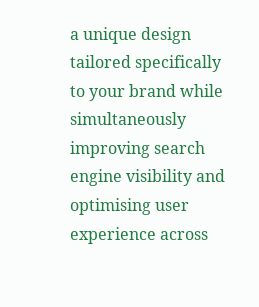a unique design tailored specifically to your brand while simultaneously improving search engine visibility and optimising user experience across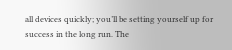all devices quickly; you’ll be setting yourself up for success in the long run. The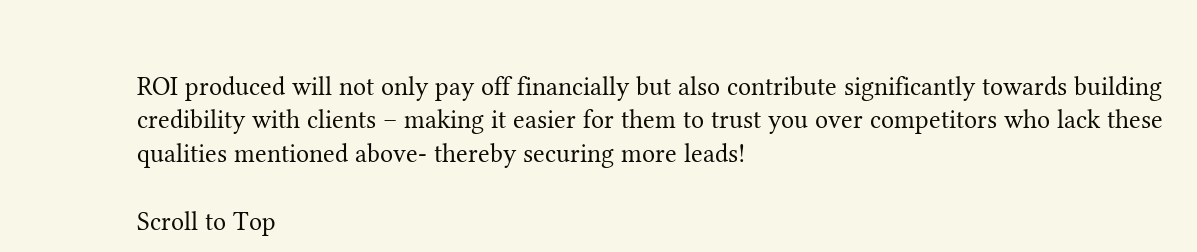ROI produced will not only pay off financially but also contribute significantly towards building credibility with clients – making it easier for them to trust you over competitors who lack these qualities mentioned above- thereby securing more leads!

Scroll to Top